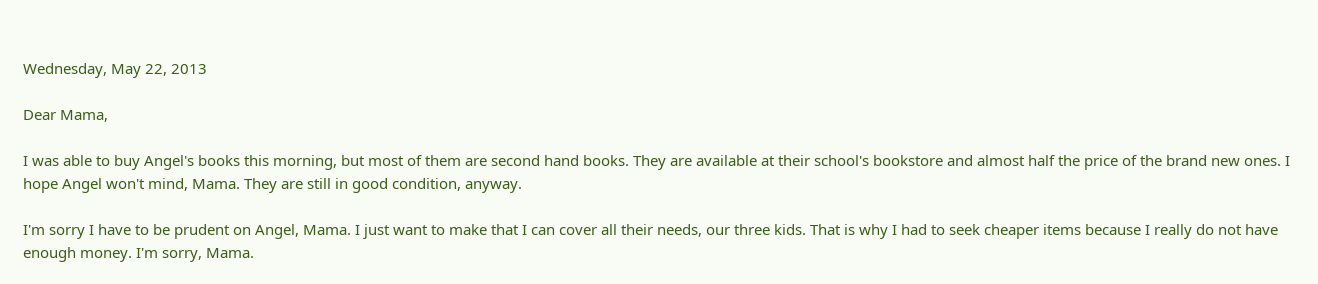Wednesday, May 22, 2013

Dear Mama,

I was able to buy Angel's books this morning, but most of them are second hand books. They are available at their school's bookstore and almost half the price of the brand new ones. I hope Angel won't mind, Mama. They are still in good condition, anyway.

I'm sorry I have to be prudent on Angel, Mama. I just want to make that I can cover all their needs, our three kids. That is why I had to seek cheaper items because I really do not have enough money. I'm sorry, Mama.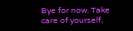Bye for now. Take care of yourself,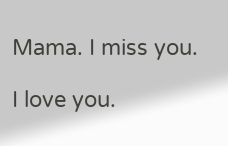Mama. I miss you.

I love you.